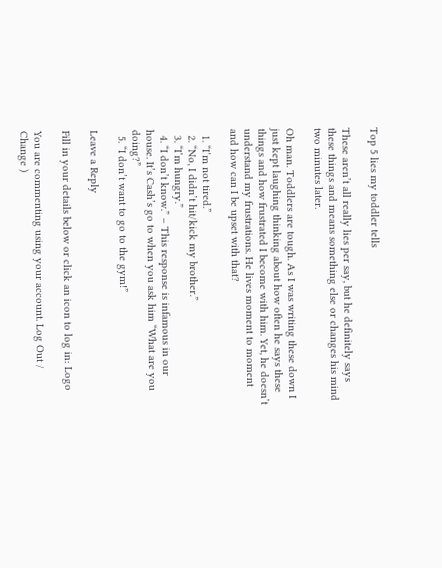Top 5 lies my toddler tells

These aren’t all really lies per say, but he definitely says these things and means something else or changes his mind two minutes later.

Oh man. Toddlers are tough. As I was writing these down I just kept laughing thinking about how often he says these things and how frustrated I become with him. Yet, he doesn’t understand my frustrations. He lives moment to moment and how can I be upset with that?

  1. “I’m not tired.”
  2. “No, I didn’t hit/kick my brother.”
  3. “I’m hungry.”
  4. “I don’t know.” – This response is infamous in our house. It’s Cash’s go to when you ask him “What are you doing?”
  5. “I don’t want to go to the gym!”

Leave a Reply

Fill in your details below or click an icon to log in: Logo

You are commenting using your account. Log Out /  Change )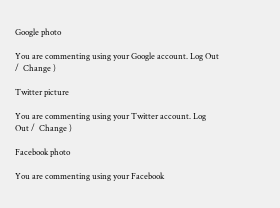Google photo

You are commenting using your Google account. Log Out /  Change )

Twitter picture

You are commenting using your Twitter account. Log Out /  Change )

Facebook photo

You are commenting using your Facebook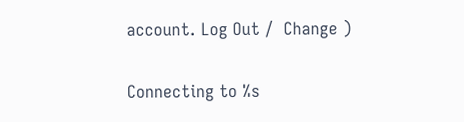account. Log Out /  Change )

Connecting to %s